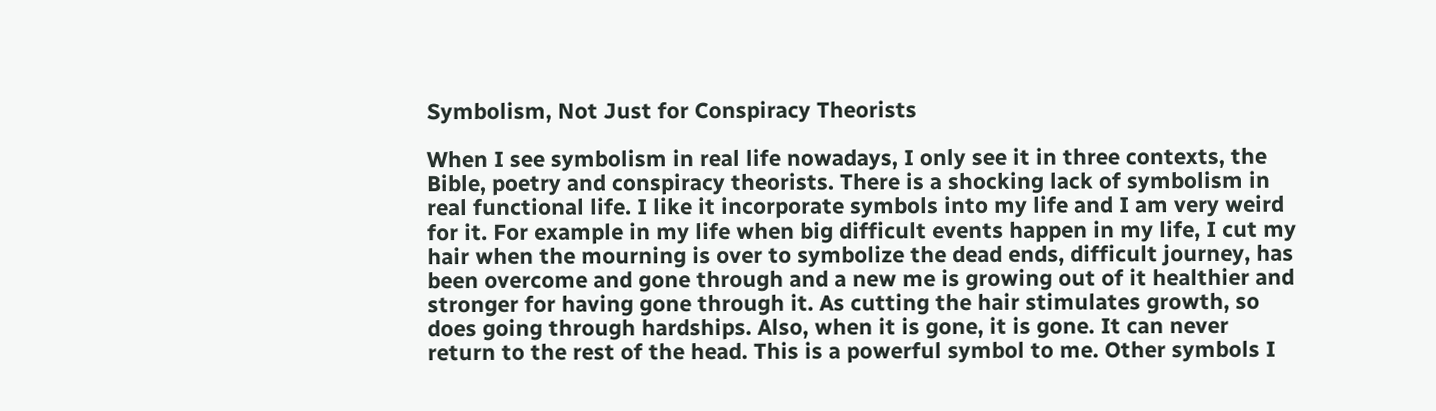Symbolism, Not Just for Conspiracy Theorists

When I see symbolism in real life nowadays, I only see it in three contexts, the Bible, poetry and conspiracy theorists. There is a shocking lack of symbolism in real functional life. I like it incorporate symbols into my life and I am very weird for it. For example in my life when big difficult events happen in my life, I cut my hair when the mourning is over to symbolize the dead ends, difficult journey, has been overcome and gone through and a new me is growing out of it healthier and stronger for having gone through it. As cutting the hair stimulates growth, so does going through hardships. Also, when it is gone, it is gone. It can never return to the rest of the head. This is a powerful symbol to me. Other symbols I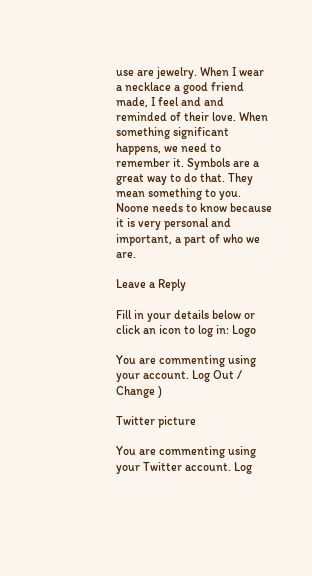use are jewelry. When I wear a necklace a good friend made, I feel and and reminded of their love. When something significant happens, we need to remember it. Symbols are a great way to do that. They mean something to you. Noone needs to know because it is very personal and important, a part of who we are.

Leave a Reply

Fill in your details below or click an icon to log in: Logo

You are commenting using your account. Log Out /  Change )

Twitter picture

You are commenting using your Twitter account. Log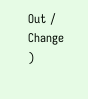Out /  Change )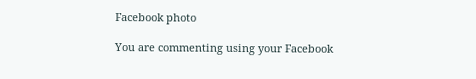Facebook photo

You are commenting using your Facebook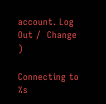account. Log Out /  Change )

Connecting to %s